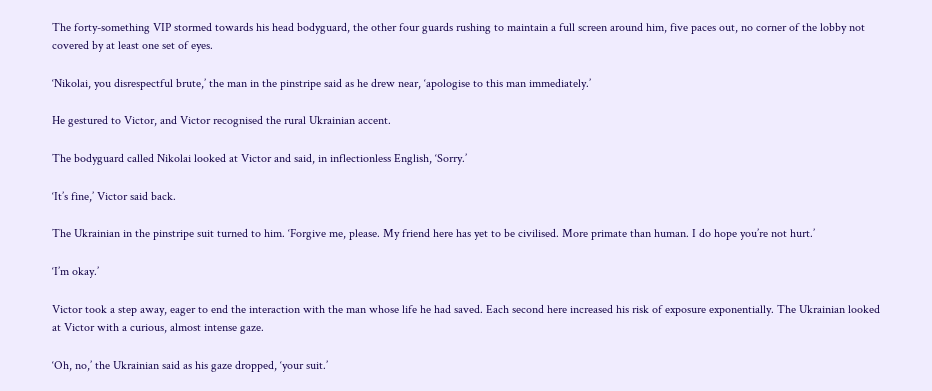The forty-something VIP stormed towards his head bodyguard, the other four guards rushing to maintain a full screen around him, five paces out, no corner of the lobby not covered by at least one set of eyes.

‘Nikolai, you disrespectful brute,’ the man in the pinstripe said as he drew near, ‘apologise to this man immediately.’

He gestured to Victor, and Victor recognised the rural Ukrainian accent.

The bodyguard called Nikolai looked at Victor and said, in inflectionless English, ‘Sorry.’

‘It’s fine,’ Victor said back.

The Ukrainian in the pinstripe suit turned to him. ‘Forgive me, please. My friend here has yet to be civilised. More primate than human. I do hope you’re not hurt.’

‘I’m okay.’

Victor took a step away, eager to end the interaction with the man whose life he had saved. Each second here increased his risk of exposure exponentially. The Ukrainian looked at Victor with a curious, almost intense gaze.

‘Oh, no,’ the Ukrainian said as his gaze dropped, ‘your suit.’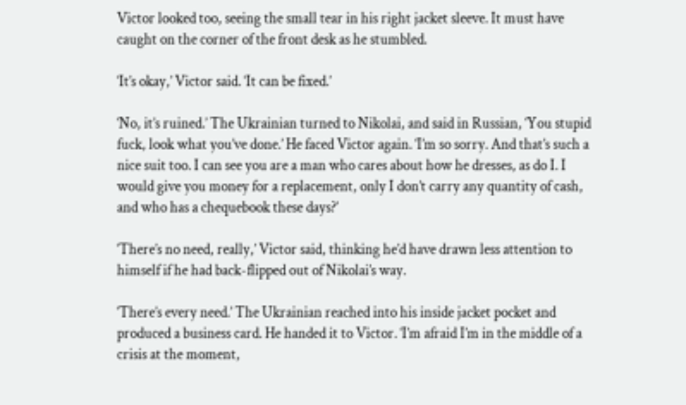Victor looked too, seeing the small tear in his right jacket sleeve. It must have caught on the corner of the front desk as he stumbled.

‘It’s okay,’ Victor said. ‘It can be fixed.’

‘No, it’s ruined.’ The Ukrainian turned to Nikolai, and said in Russian, ‘You stupid fuck, look what you’ve done.’ He faced Victor again. ‘I’m so sorry. And that’s such a nice suit too. I can see you are a man who cares about how he dresses, as do I. I would give you money for a replacement, only I don’t carry any quantity of cash, and who has a chequebook these days?’

‘There’s no need, really,’ Victor said, thinking he’d have drawn less attention to himself if he had back-flipped out of Nikolai’s way.

‘There’s every need.’ The Ukrainian reached into his inside jacket pocket and produced a business card. He handed it to Victor. ‘I’m afraid I’m in the middle of a crisis at the moment,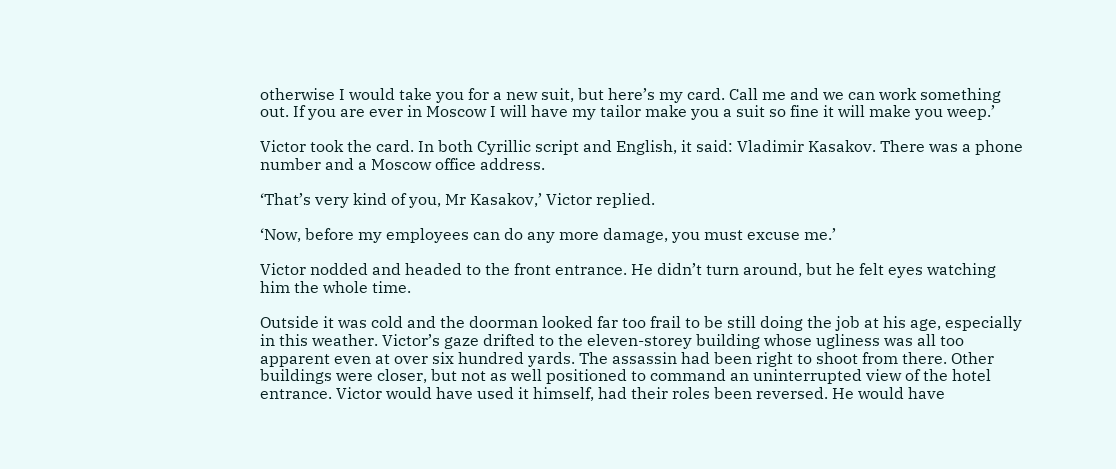otherwise I would take you for a new suit, but here’s my card. Call me and we can work something out. If you are ever in Moscow I will have my tailor make you a suit so fine it will make you weep.’

Victor took the card. In both Cyrillic script and English, it said: Vladimir Kasakov. There was a phone number and a Moscow office address.

‘That’s very kind of you, Mr Kasakov,’ Victor replied.

‘Now, before my employees can do any more damage, you must excuse me.’

Victor nodded and headed to the front entrance. He didn’t turn around, but he felt eyes watching him the whole time.

Outside it was cold and the doorman looked far too frail to be still doing the job at his age, especially in this weather. Victor’s gaze drifted to the eleven-storey building whose ugliness was all too apparent even at over six hundred yards. The assassin had been right to shoot from there. Other buildings were closer, but not as well positioned to command an uninterrupted view of the hotel entrance. Victor would have used it himself, had their roles been reversed. He would have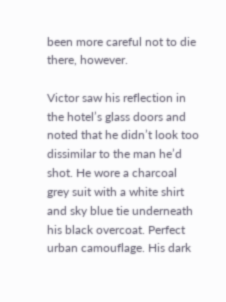been more careful not to die there, however.

Victor saw his reflection in the hotel’s glass doors and noted that he didn’t look too dissimilar to the man he’d shot. He wore a charcoal grey suit with a white shirt and sky blue tie underneath his black overcoat. Perfect urban camouflage. His dark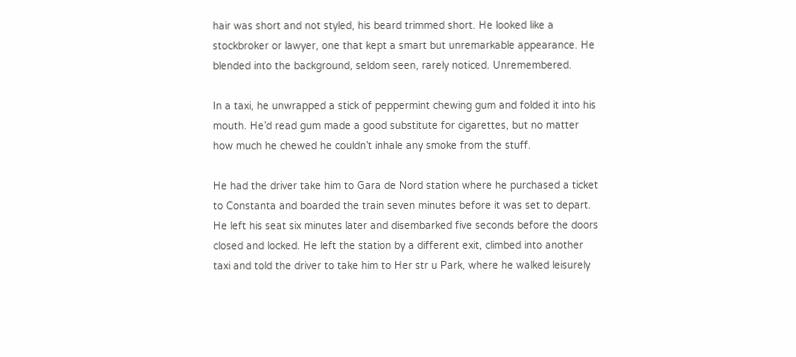hair was short and not styled, his beard trimmed short. He looked like a stockbroker or lawyer, one that kept a smart but unremarkable appearance. He blended into the background, seldom seen, rarely noticed. Unremembered.

In a taxi, he unwrapped a stick of peppermint chewing gum and folded it into his mouth. He’d read gum made a good substitute for cigarettes, but no matter how much he chewed he couldn’t inhale any smoke from the stuff.

He had the driver take him to Gara de Nord station where he purchased a ticket to Constanta and boarded the train seven minutes before it was set to depart. He left his seat six minutes later and disembarked five seconds before the doors closed and locked. He left the station by a different exit, climbed into another taxi and told the driver to take him to Her str u Park, where he walked leisurely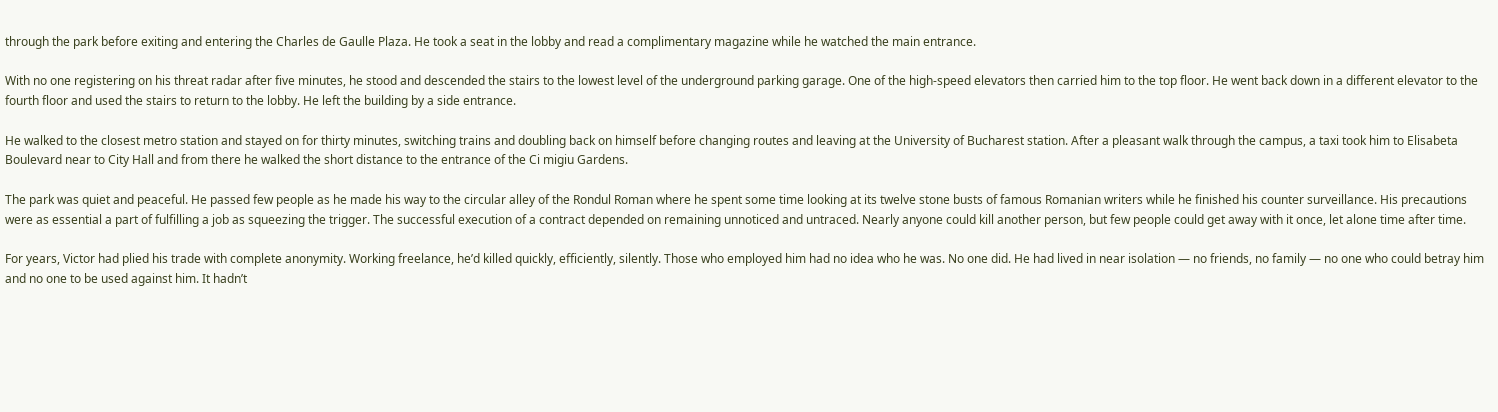through the park before exiting and entering the Charles de Gaulle Plaza. He took a seat in the lobby and read a complimentary magazine while he watched the main entrance.

With no one registering on his threat radar after five minutes, he stood and descended the stairs to the lowest level of the underground parking garage. One of the high-speed elevators then carried him to the top floor. He went back down in a different elevator to the fourth floor and used the stairs to return to the lobby. He left the building by a side entrance.

He walked to the closest metro station and stayed on for thirty minutes, switching trains and doubling back on himself before changing routes and leaving at the University of Bucharest station. After a pleasant walk through the campus, a taxi took him to Elisabeta Boulevard near to City Hall and from there he walked the short distance to the entrance of the Ci migiu Gardens.

The park was quiet and peaceful. He passed few people as he made his way to the circular alley of the Rondul Roman where he spent some time looking at its twelve stone busts of famous Romanian writers while he finished his counter surveillance. His precautions were as essential a part of fulfilling a job as squeezing the trigger. The successful execution of a contract depended on remaining unnoticed and untraced. Nearly anyone could kill another person, but few people could get away with it once, let alone time after time.

For years, Victor had plied his trade with complete anonymity. Working freelance, he’d killed quickly, efficiently, silently. Those who employed him had no idea who he was. No one did. He had lived in near isolation — no friends, no family — no one who could betray him and no one to be used against him. It hadn’t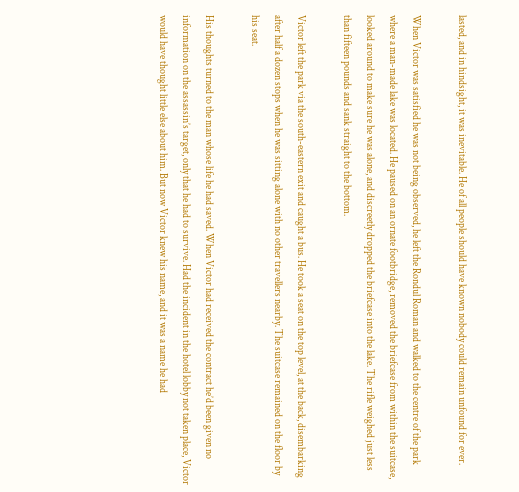lasted, and in hindsight, it was inevitable. He of all people should have known nobody could remain unfound for ever.

When Victor was satisfied he was not being observed, he left the Rondul Roman and walked to the centre of the park where a man-made lake was located. He paused on an ornate footbridge, removed the briefcase from within the suitcase, looked around to make sure he was alone, and discreetly dropped the briefcase into the lake. The rifle weighed just less than fifteen pounds and sank straight to the bottom.

Victor left the park via the south-eastern exit and caught a bus. He took a seat on the top level, at the back, disembarking after half a dozen stops when he was sitting alone with no other travellers nearby. The suitcase remained on the floor by his seat.

His thoughts turned to the man whose life he had saved. When Victor had received the contract he’d been given no information on the assassin’s target, only that he had to survive. Had the incident in the hotel lobby not taken place, Victor would have thought little else about him. But now Victor knew his name, and it was a name he had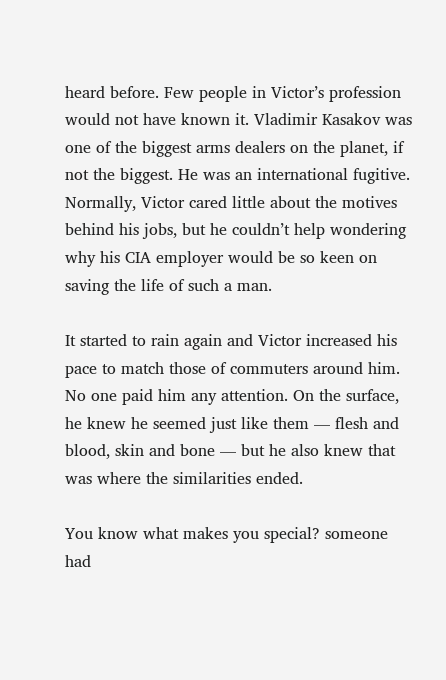heard before. Few people in Victor’s profession would not have known it. Vladimir Kasakov was one of the biggest arms dealers on the planet, if not the biggest. He was an international fugitive. Normally, Victor cared little about the motives behind his jobs, but he couldn’t help wondering why his CIA employer would be so keen on saving the life of such a man.

It started to rain again and Victor increased his pace to match those of commuters around him. No one paid him any attention. On the surface, he knew he seemed just like them — flesh and blood, skin and bone — but he also knew that was where the similarities ended.

You know what makes you special? someone had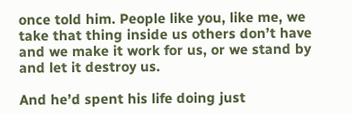once told him. People like you, like me, we take that thing inside us others don’t have and we make it work for us, or we stand by and let it destroy us.

And he’d spent his life doing just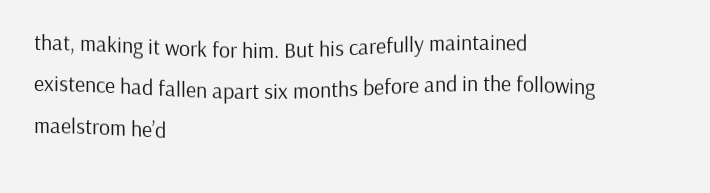that, making it work for him. But his carefully maintained existence had fallen apart six months before and in the following maelstrom he’d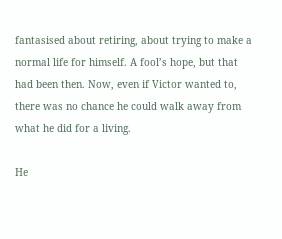fantasised about retiring, about trying to make a normal life for himself. A fool’s hope, but that had been then. Now, even if Victor wanted to, there was no chance he could walk away from what he did for a living.

He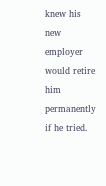knew his new employer would retire him permanently if he tried.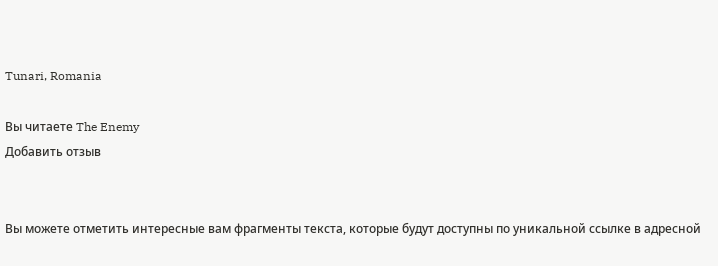Tunari, Romania

Вы читаете The Enemy
Добавить отзыв


Вы можете отметить интересные вам фрагменты текста, которые будут доступны по уникальной ссылке в адресной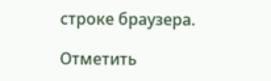строке браузера.

Отметить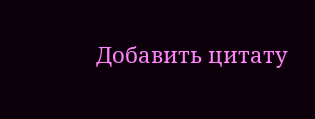Добавить цитату